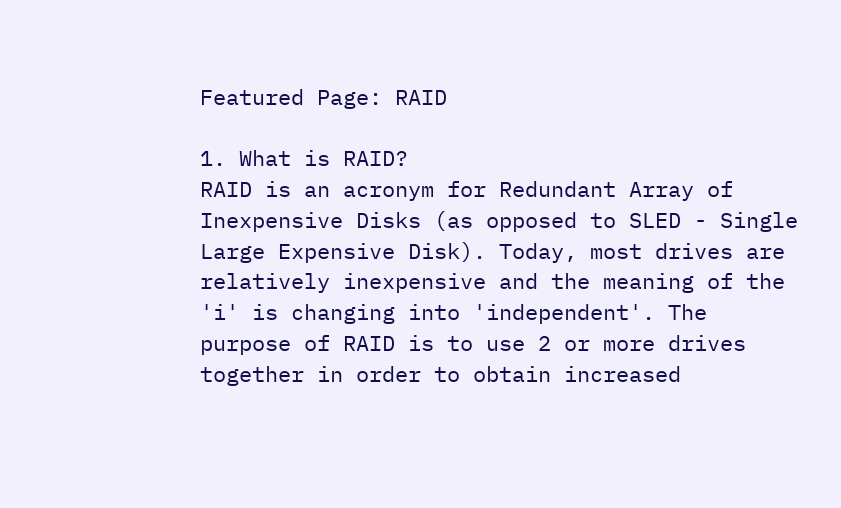Featured Page: RAID

1. What is RAID?
RAID is an acronym for Redundant Array of Inexpensive Disks (as opposed to SLED - Single Large Expensive Disk). Today, most drives are relatively inexpensive and the meaning of the 'i' is changing into 'independent'. The purpose of RAID is to use 2 or more drives together in order to obtain increased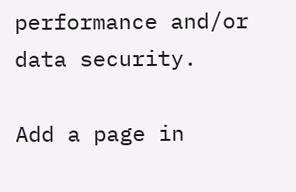performance and/or data security.

Add a page in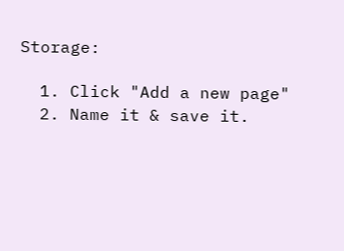Storage:

  1. Click "Add a new page"
  2. Name it & save it.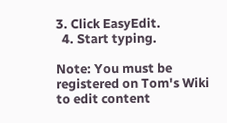3. Click EasyEdit.
  4. Start typing.

Note: You must be registered on Tom's Wiki to edit content